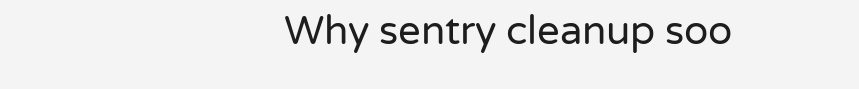Why sentry cleanup soo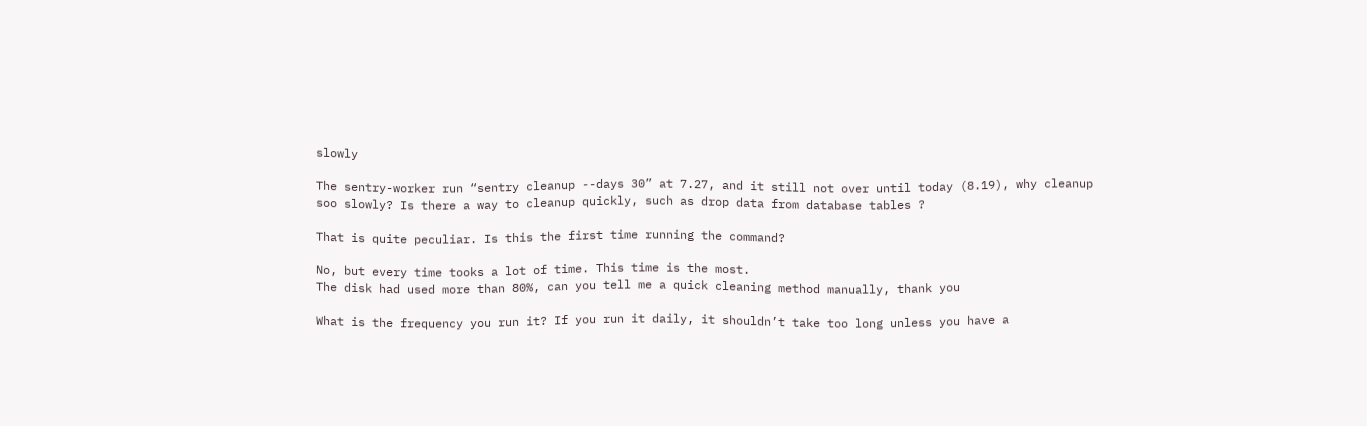slowly

The sentry-worker run “sentry cleanup --days 30” at 7.27, and it still not over until today (8.19), why cleanup soo slowly? Is there a way to cleanup quickly, such as drop data from database tables ?

That is quite peculiar. Is this the first time running the command?

No, but every time tooks a lot of time. This time is the most.
The disk had used more than 80%, can you tell me a quick cleaning method manually, thank you

What is the frequency you run it? If you run it daily, it shouldn’t take too long unless you have a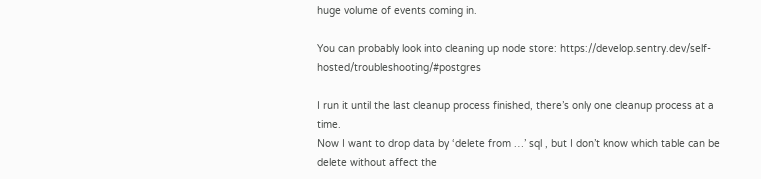huge volume of events coming in.

You can probably look into cleaning up node store: https://develop.sentry.dev/self-hosted/troubleshooting/#postgres

I run it until the last cleanup process finished, there’s only one cleanup process at a time.
Now I want to drop data by ‘delete from …’ sql , but I don’t know which table can be delete without affect the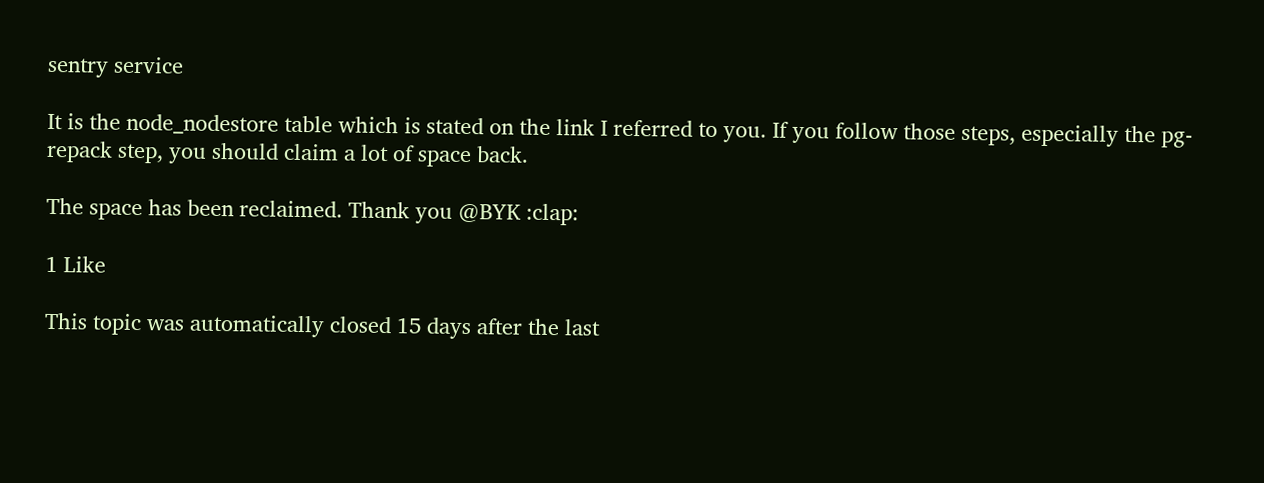sentry service

It is the node_nodestore table which is stated on the link I referred to you. If you follow those steps, especially the pg-repack step, you should claim a lot of space back.

The space has been reclaimed. Thank you @BYK :clap:

1 Like

This topic was automatically closed 15 days after the last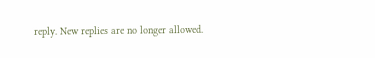reply. New replies are no longer allowed.